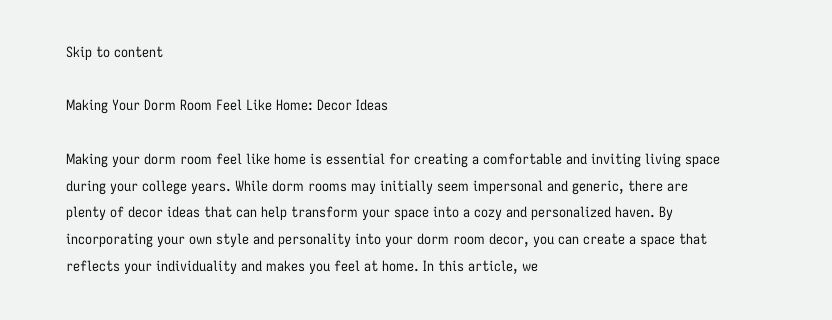Skip to content

Making Your Dorm Room Feel Like Home: Decor Ideas

Making your dorm room feel like home is essential for creating a comfortable and inviting living space during your college years. While dorm rooms may initially seem impersonal and generic, there are plenty of decor ideas that can help transform your space into a cozy and personalized haven. By incorporating your own style and personality into your dorm room decor, you can create a space that reflects your individuality and makes you feel at home. In this article, we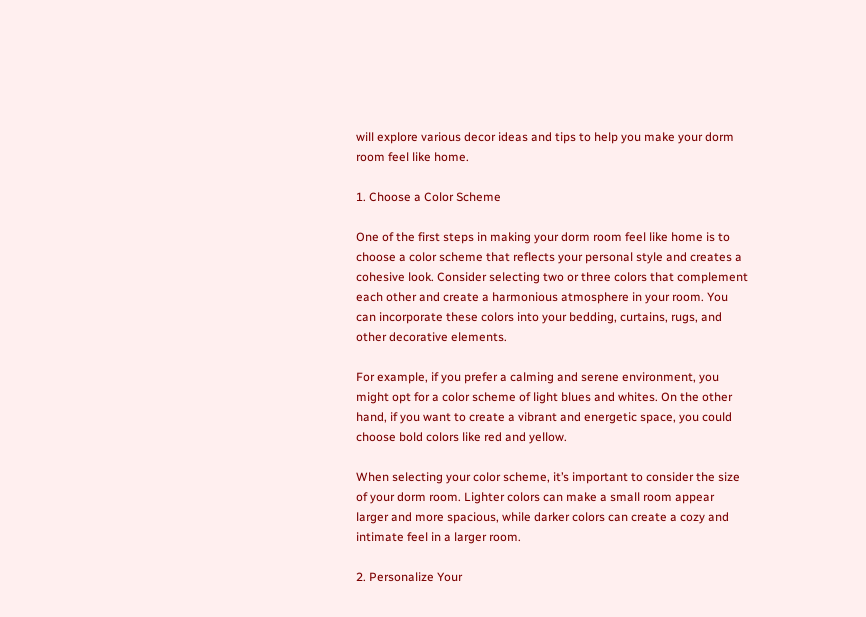will explore various decor ideas and tips to help you make your dorm room feel like home.

1. Choose a Color Scheme

One of the first steps in making your dorm room feel like home is to choose a color scheme that reflects your personal style and creates a cohesive look. Consider selecting two or three colors that complement each other and create a harmonious atmosphere in your room. You can incorporate these colors into your bedding, curtains, rugs, and other decorative elements.

For example, if you prefer a calming and serene environment, you might opt for a color scheme of light blues and whites. On the other hand, if you want to create a vibrant and energetic space, you could choose bold colors like red and yellow.

When selecting your color scheme, it’s important to consider the size of your dorm room. Lighter colors can make a small room appear larger and more spacious, while darker colors can create a cozy and intimate feel in a larger room.

2. Personalize Your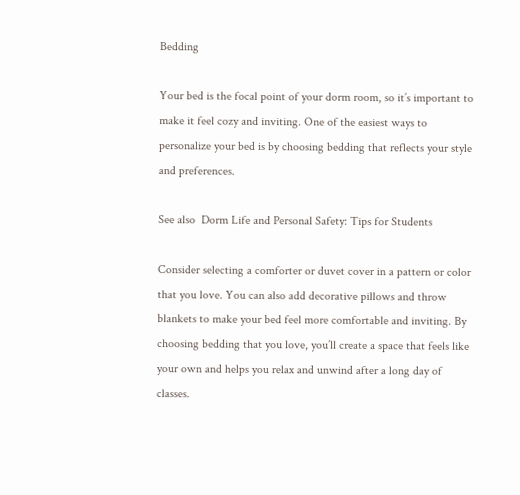Bedding

Your bed is the focal point of your dorm room, so it’s important to make it feel cozy and inviting. One of the easiest ways to personalize your bed is by choosing bedding that reflects your style and preferences.

See also  Dorm Life and Personal Safety: Tips for Students

Consider selecting a comforter or duvet cover in a pattern or color that you love. You can also add decorative pillows and throw blankets to make your bed feel more comfortable and inviting. By choosing bedding that you love, you’ll create a space that feels like your own and helps you relax and unwind after a long day of classes.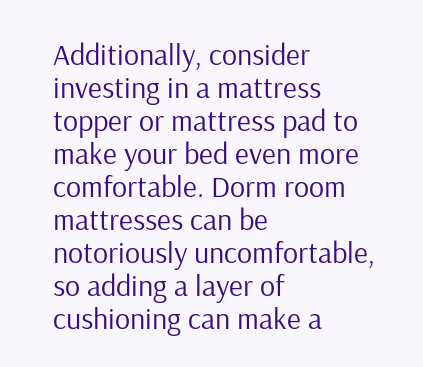Additionally, consider investing in a mattress topper or mattress pad to make your bed even more comfortable. Dorm room mattresses can be notoriously uncomfortable, so adding a layer of cushioning can make a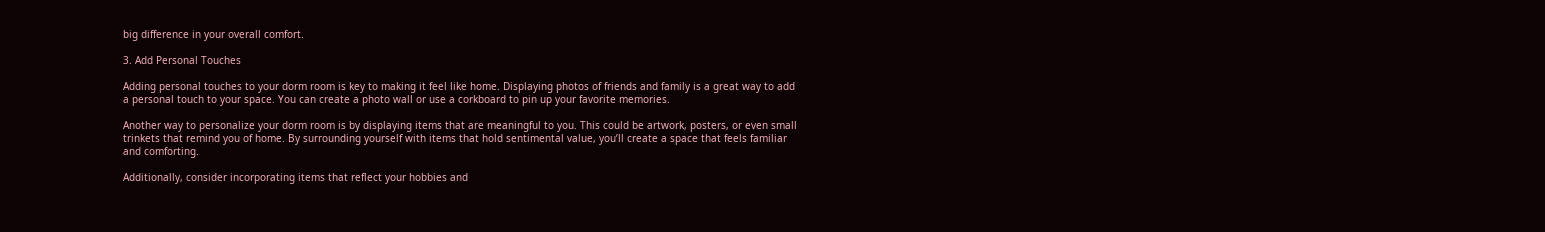big difference in your overall comfort.

3. Add Personal Touches

Adding personal touches to your dorm room is key to making it feel like home. Displaying photos of friends and family is a great way to add a personal touch to your space. You can create a photo wall or use a corkboard to pin up your favorite memories.

Another way to personalize your dorm room is by displaying items that are meaningful to you. This could be artwork, posters, or even small trinkets that remind you of home. By surrounding yourself with items that hold sentimental value, you’ll create a space that feels familiar and comforting.

Additionally, consider incorporating items that reflect your hobbies and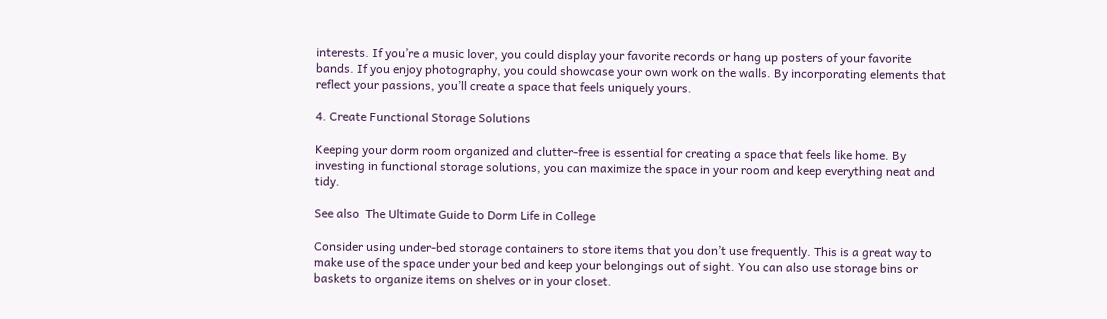interests. If you’re a music lover, you could display your favorite records or hang up posters of your favorite bands. If you enjoy photography, you could showcase your own work on the walls. By incorporating elements that reflect your passions, you’ll create a space that feels uniquely yours.

4. Create Functional Storage Solutions

Keeping your dorm room organized and clutter-free is essential for creating a space that feels like home. By investing in functional storage solutions, you can maximize the space in your room and keep everything neat and tidy.

See also  The Ultimate Guide to Dorm Life in College

Consider using under-bed storage containers to store items that you don’t use frequently. This is a great way to make use of the space under your bed and keep your belongings out of sight. You can also use storage bins or baskets to organize items on shelves or in your closet.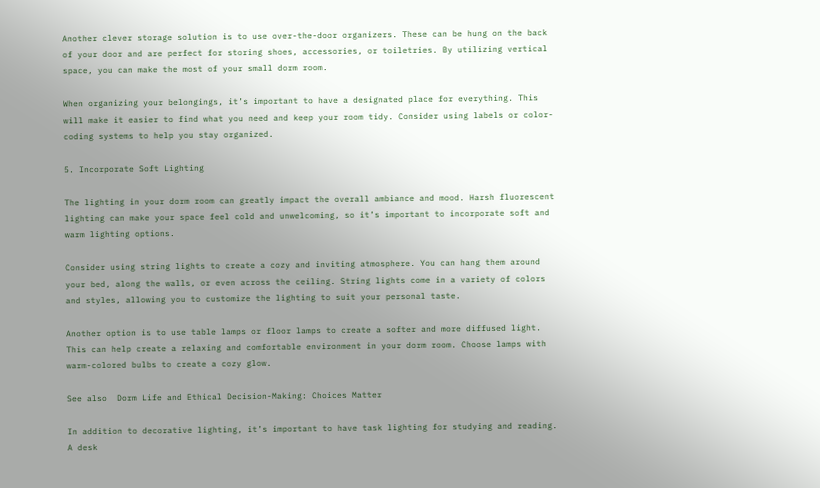Another clever storage solution is to use over-the-door organizers. These can be hung on the back of your door and are perfect for storing shoes, accessories, or toiletries. By utilizing vertical space, you can make the most of your small dorm room.

When organizing your belongings, it’s important to have a designated place for everything. This will make it easier to find what you need and keep your room tidy. Consider using labels or color-coding systems to help you stay organized.

5. Incorporate Soft Lighting

The lighting in your dorm room can greatly impact the overall ambiance and mood. Harsh fluorescent lighting can make your space feel cold and unwelcoming, so it’s important to incorporate soft and warm lighting options.

Consider using string lights to create a cozy and inviting atmosphere. You can hang them around your bed, along the walls, or even across the ceiling. String lights come in a variety of colors and styles, allowing you to customize the lighting to suit your personal taste.

Another option is to use table lamps or floor lamps to create a softer and more diffused light. This can help create a relaxing and comfortable environment in your dorm room. Choose lamps with warm-colored bulbs to create a cozy glow.

See also  Dorm Life and Ethical Decision-Making: Choices Matter

In addition to decorative lighting, it’s important to have task lighting for studying and reading. A desk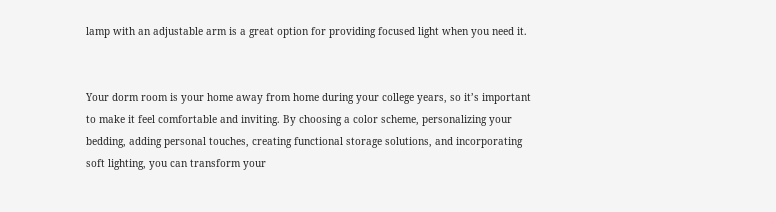lamp with an adjustable arm is a great option for providing focused light when you need it.


Your dorm room is your home away from home during your college years, so it’s important to make it feel comfortable and inviting. By choosing a color scheme, personalizing your bedding, adding personal touches, creating functional storage solutions, and incorporating soft lighting, you can transform your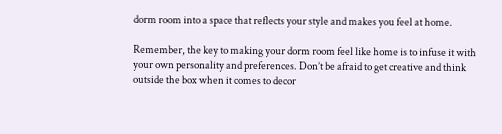dorm room into a space that reflects your style and makes you feel at home.

Remember, the key to making your dorm room feel like home is to infuse it with your own personality and preferences. Don’t be afraid to get creative and think outside the box when it comes to decor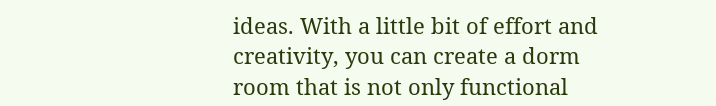ideas. With a little bit of effort and creativity, you can create a dorm room that is not only functional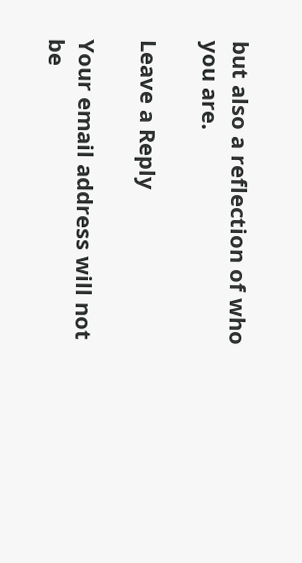but also a reflection of who you are.

Leave a Reply

Your email address will not be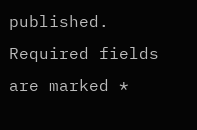published. Required fields are marked *